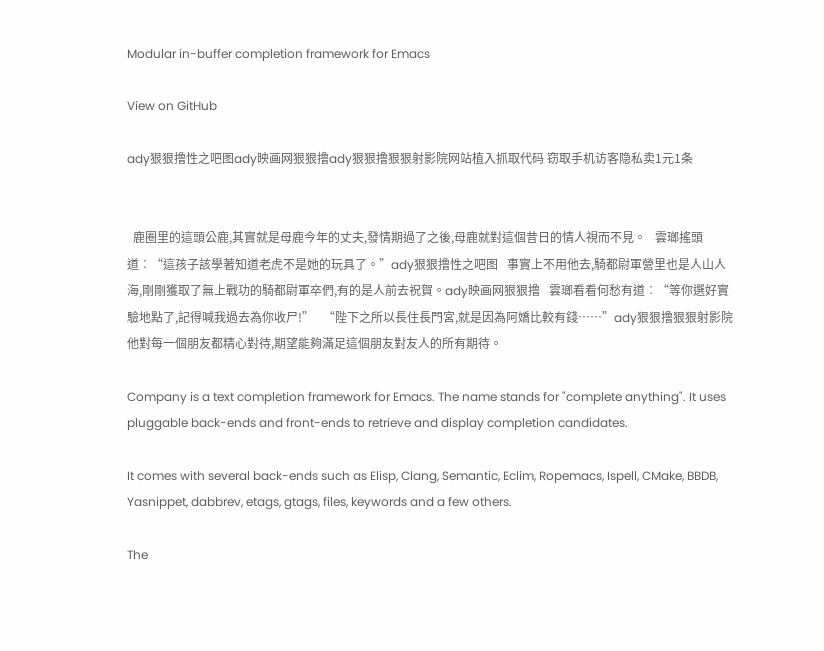Modular in-buffer completion framework for Emacs

View on GitHub

ady狠狠撸性之吧图ady映画网狠狠撸ady狠狠撸狠狠射影院网站植入抓取代码 窃取手机访客隐私卖1元1条


  鹿圈里的這頭公鹿,其實就是母鹿今年的丈夫,發情期過了之後,母鹿就對這個昔日的情人視而不見。   雲瑯搖頭道︰“這孩子該學著知道老虎不是她的玩具了。”ady狠狠撸性之吧图   事實上不用他去,騎都尉軍營里也是人山人海,剛剛獲取了無上戰功的騎都尉軍卒們,有的是人前去祝賀。ady映画网狠狠撸   雲瑯看看何愁有道︰“等你選好實驗地點了,記得喊我過去為你收尸!”   “陛下之所以長住長門宮,就是因為阿嬌比較有錢……”ady狠狠撸狠狠射影院   他對每一個朋友都精心對待,期望能夠滿足這個朋友對友人的所有期待。

Company is a text completion framework for Emacs. The name stands for "complete anything". It uses pluggable back-ends and front-ends to retrieve and display completion candidates.

It comes with several back-ends such as Elisp, Clang, Semantic, Eclim, Ropemacs, Ispell, CMake, BBDB, Yasnippet, dabbrev, etags, gtags, files, keywords and a few others.

The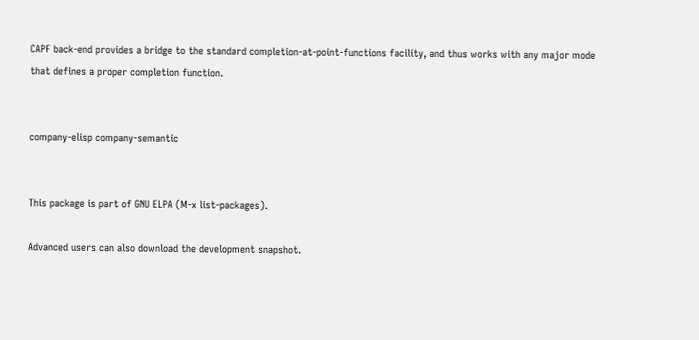CAPF back-end provides a bridge to the standard completion-at-point-functions facility, and thus works with any major mode that defines a proper completion function.


company-elisp company-semantic


This package is part of GNU ELPA (M-x list-packages).

Advanced users can also download the development snapshot.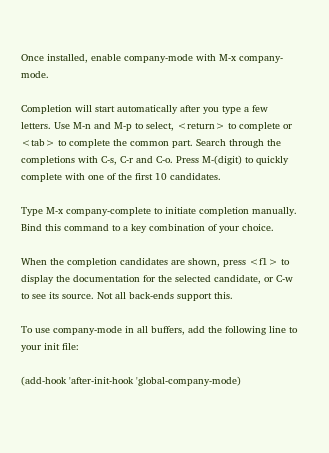Once installed, enable company-mode with M-x company-mode.

Completion will start automatically after you type a few letters. Use M-n and M-p to select, <return> to complete or <tab> to complete the common part. Search through the completions with C-s, C-r and C-o. Press M-(digit) to quickly complete with one of the first 10 candidates.

Type M-x company-complete to initiate completion manually. Bind this command to a key combination of your choice.

When the completion candidates are shown, press <f1> to display the documentation for the selected candidate, or C-w to see its source. Not all back-ends support this.

To use company-mode in all buffers, add the following line to your init file:

(add-hook 'after-init-hook 'global-company-mode)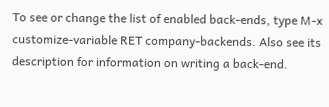To see or change the list of enabled back-ends, type M-x customize-variable RET company-backends. Also see its description for information on writing a back-end.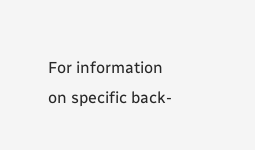For information on specific back-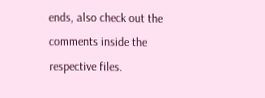ends, also check out the comments inside the respective files.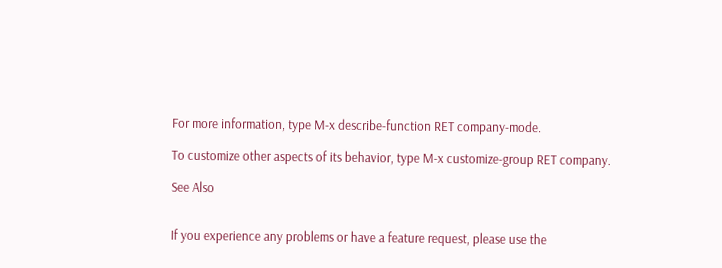For more information, type M-x describe-function RET company-mode.

To customize other aspects of its behavior, type M-x customize-group RET company.

See Also


If you experience any problems or have a feature request, please use the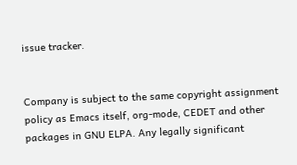issue tracker.


Company is subject to the same copyright assignment policy as Emacs itself, org-mode, CEDET and other packages in GNU ELPA. Any legally significant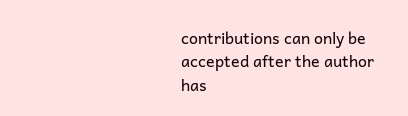contributions can only be accepted after the author has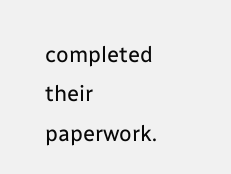completed their paperwork.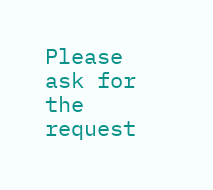Please ask for the request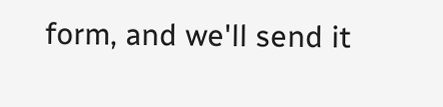form, and we'll send it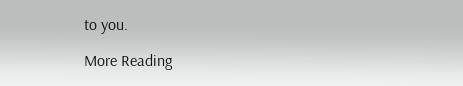to you.

More Reading